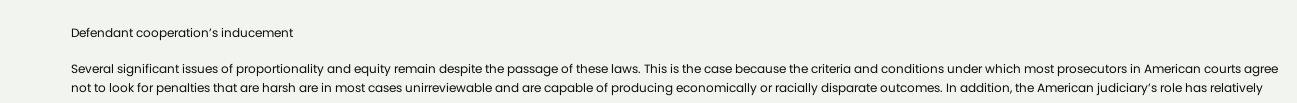Defendant cooperation’s inducement

Several significant issues of proportionality and equity remain despite the passage of these laws. This is the case because the criteria and conditions under which most prosecutors in American courts agree not to look for penalties that are harsh are in most cases unirreviewable and are capable of producing economically or racially disparate outcomes. In addition, the American judiciary’s role has relatively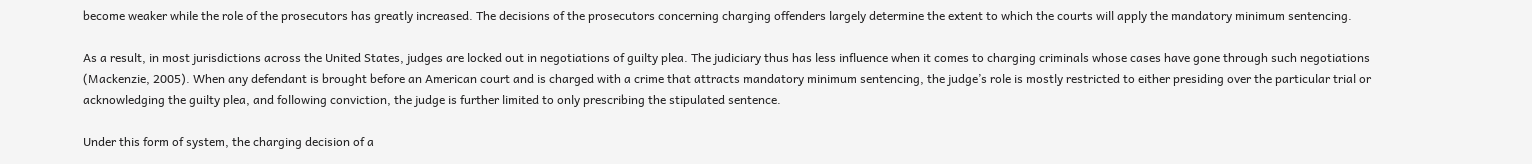become weaker while the role of the prosecutors has greatly increased. The decisions of the prosecutors concerning charging offenders largely determine the extent to which the courts will apply the mandatory minimum sentencing.

As a result, in most jurisdictions across the United States, judges are locked out in negotiations of guilty plea. The judiciary thus has less influence when it comes to charging criminals whose cases have gone through such negotiations (Mackenzie, 2005). When any defendant is brought before an American court and is charged with a crime that attracts mandatory minimum sentencing, the judge’s role is mostly restricted to either presiding over the particular trial or acknowledging the guilty plea, and following conviction, the judge is further limited to only prescribing the stipulated sentence.

Under this form of system, the charging decision of a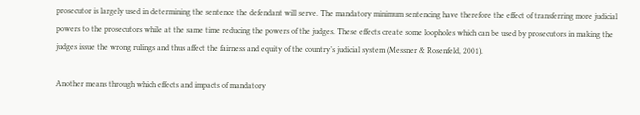prosecutor is largely used in determining the sentence the defendant will serve. The mandatory minimum sentencing have therefore the effect of transferring more judicial powers to the prosecutors while at the same time reducing the powers of the judges. These effects create some loopholes which can be used by prosecutors in making the judges issue the wrong rulings and thus affect the fairness and equity of the country’s judicial system (Messner & Rosenfeld, 2001).

Another means through which effects and impacts of mandatory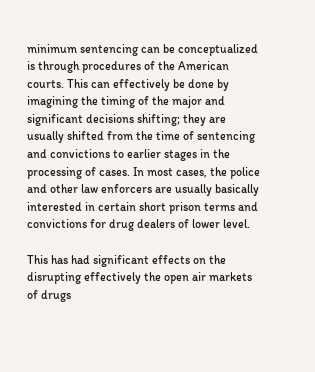minimum sentencing can be conceptualized is through procedures of the American courts. This can effectively be done by imagining the timing of the major and significant decisions shifting; they are usually shifted from the time of sentencing and convictions to earlier stages in the processing of cases. In most cases, the police and other law enforcers are usually basically interested in certain short prison terms and convictions for drug dealers of lower level.

This has had significant effects on the disrupting effectively the open air markets of drugs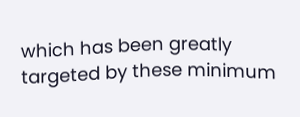which has been greatly targeted by these minimum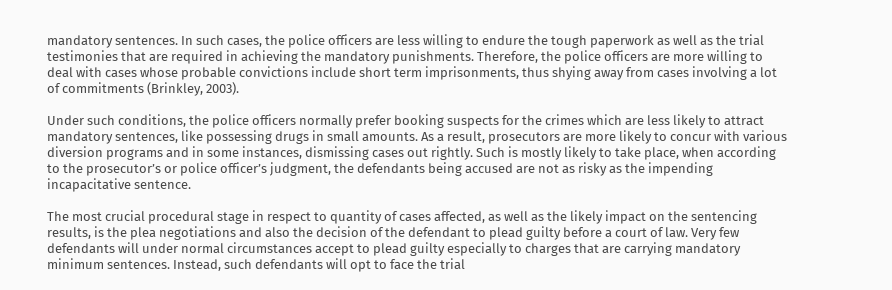mandatory sentences. In such cases, the police officers are less willing to endure the tough paperwork as well as the trial testimonies that are required in achieving the mandatory punishments. Therefore, the police officers are more willing to deal with cases whose probable convictions include short term imprisonments, thus shying away from cases involving a lot of commitments (Brinkley, 2003).

Under such conditions, the police officers normally prefer booking suspects for the crimes which are less likely to attract mandatory sentences, like possessing drugs in small amounts. As a result, prosecutors are more likely to concur with various diversion programs and in some instances, dismissing cases out rightly. Such is mostly likely to take place, when according to the prosecutor’s or police officer’s judgment, the defendants being accused are not as risky as the impending incapacitative sentence.

The most crucial procedural stage in respect to quantity of cases affected, as well as the likely impact on the sentencing results, is the plea negotiations and also the decision of the defendant to plead guilty before a court of law. Very few defendants will under normal circumstances accept to plead guilty especially to charges that are carrying mandatory minimum sentences. Instead, such defendants will opt to face the trial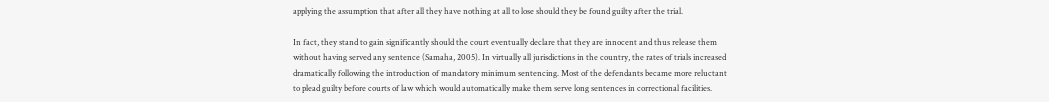applying the assumption that after all they have nothing at all to lose should they be found guilty after the trial.

In fact, they stand to gain significantly should the court eventually declare that they are innocent and thus release them without having served any sentence (Samaha, 2005). In virtually all jurisdictions in the country, the rates of trials increased dramatically following the introduction of mandatory minimum sentencing. Most of the defendants became more reluctant to plead guilty before courts of law which would automatically make them serve long sentences in correctional facilities.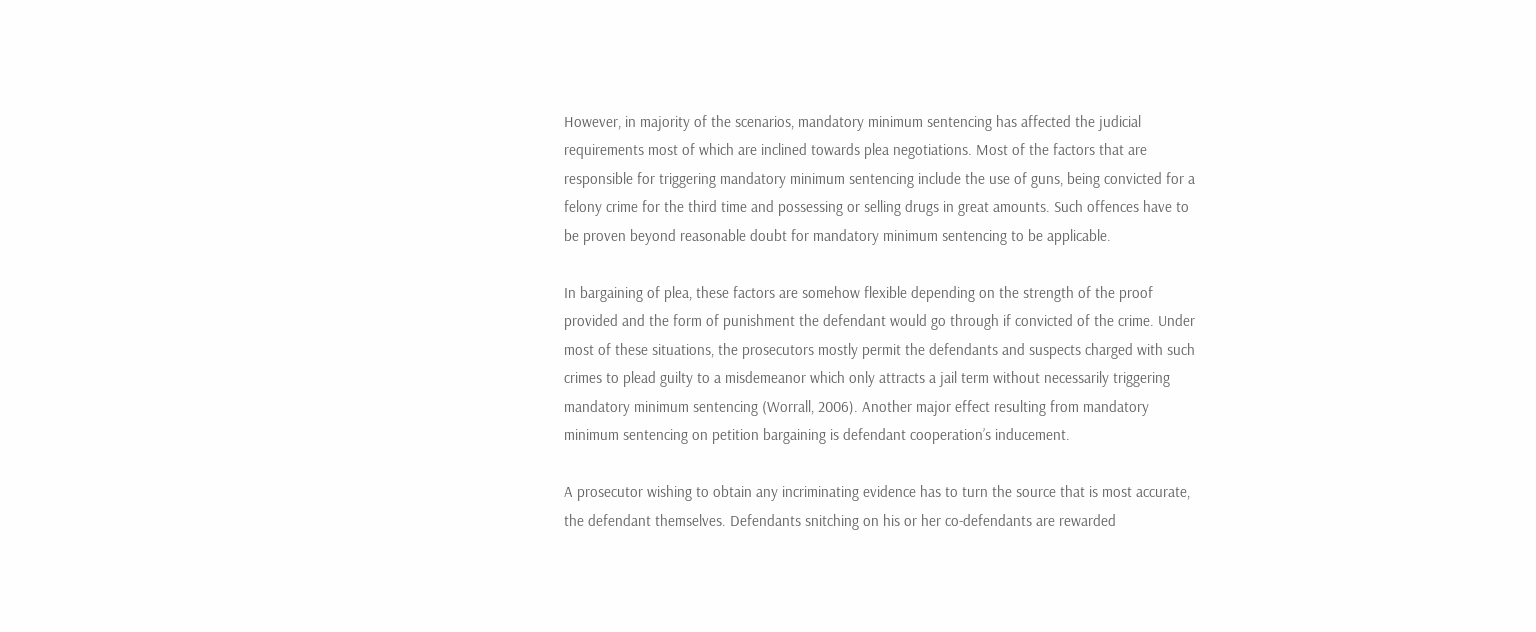However, in majority of the scenarios, mandatory minimum sentencing has affected the judicial requirements most of which are inclined towards plea negotiations. Most of the factors that are responsible for triggering mandatory minimum sentencing include the use of guns, being convicted for a felony crime for the third time and possessing or selling drugs in great amounts. Such offences have to be proven beyond reasonable doubt for mandatory minimum sentencing to be applicable.

In bargaining of plea, these factors are somehow flexible depending on the strength of the proof provided and the form of punishment the defendant would go through if convicted of the crime. Under most of these situations, the prosecutors mostly permit the defendants and suspects charged with such crimes to plead guilty to a misdemeanor which only attracts a jail term without necessarily triggering mandatory minimum sentencing (Worrall, 2006). Another major effect resulting from mandatory minimum sentencing on petition bargaining is defendant cooperation’s inducement.

A prosecutor wishing to obtain any incriminating evidence has to turn the source that is most accurate, the defendant themselves. Defendants snitching on his or her co-defendants are rewarded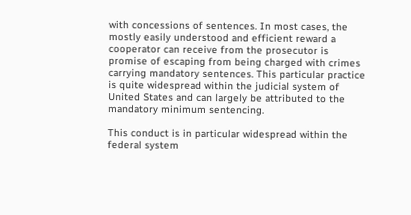with concessions of sentences. In most cases, the mostly easily understood and efficient reward a cooperator can receive from the prosecutor is promise of escaping from being charged with crimes carrying mandatory sentences. This particular practice is quite widespread within the judicial system of United States and can largely be attributed to the mandatory minimum sentencing.

This conduct is in particular widespread within the federal system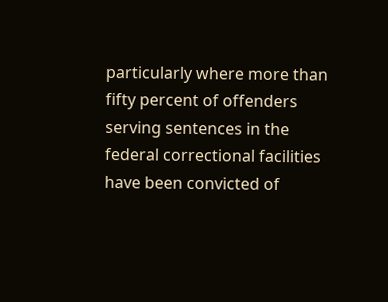particularly where more than fifty percent of offenders serving sentences in the federal correctional facilities have been convicted of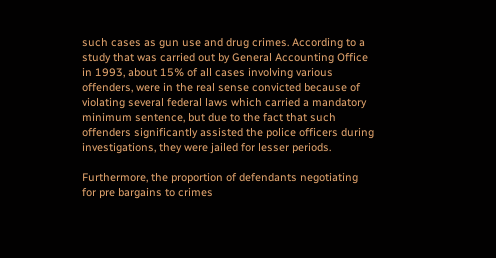such cases as gun use and drug crimes. According to a study that was carried out by General Accounting Office in 1993, about 15% of all cases involving various offenders, were in the real sense convicted because of violating several federal laws which carried a mandatory minimum sentence, but due to the fact that such offenders significantly assisted the police officers during investigations, they were jailed for lesser periods.

Furthermore, the proportion of defendants negotiating for pre bargains to crimes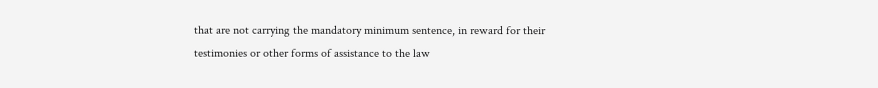that are not carrying the mandatory minimum sentence, in reward for their testimonies or other forms of assistance to the law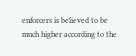enforcers is believed to be much higher according to the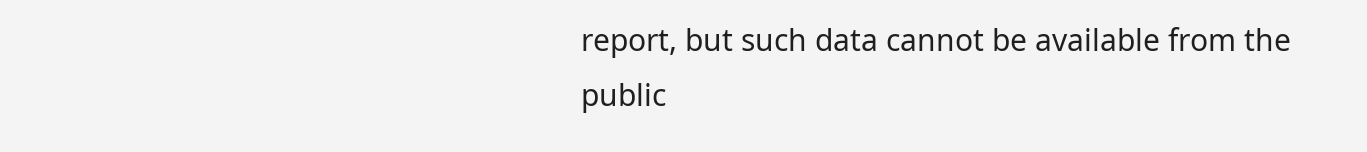report, but such data cannot be available from the public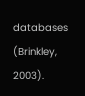databases (Brinkley, 2003).